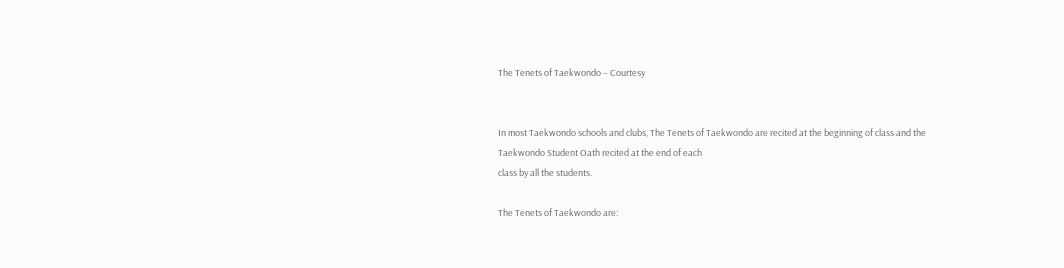The Tenets of Taekwondo – Courtesy


In most Taekwondo schools and clubs, The Tenets of Taekwondo are recited at the beginning of class and the Taekwondo Student Oath recited at the end of each
class by all the students.

The Tenets of Taekwondo are: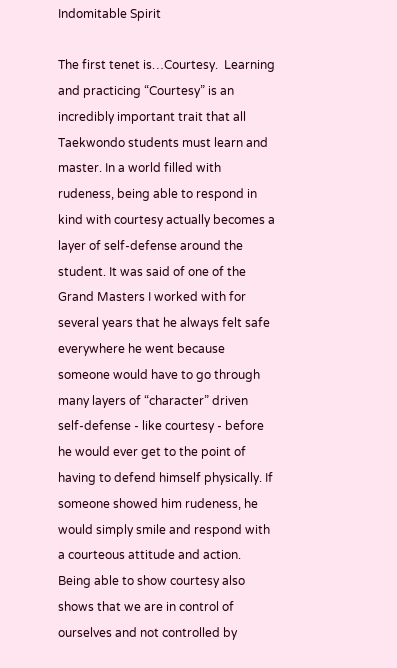Indomitable Spirit

The first tenet is…Courtesy.  Learning and practicing “Courtesy” is an incredibly important trait that all Taekwondo students must learn and master. In a world filled with rudeness, being able to respond in kind with courtesy actually becomes a layer of self-defense around the student. It was said of one of the Grand Masters I worked with for several years that he always felt safe everywhere he went because someone would have to go through many layers of “character” driven self-defense - like courtesy - before he would ever get to the point of having to defend himself physically. If someone showed him rudeness, he would simply smile and respond with a courteous attitude and action.  Being able to show courtesy also shows that we are in control of ourselves and not controlled by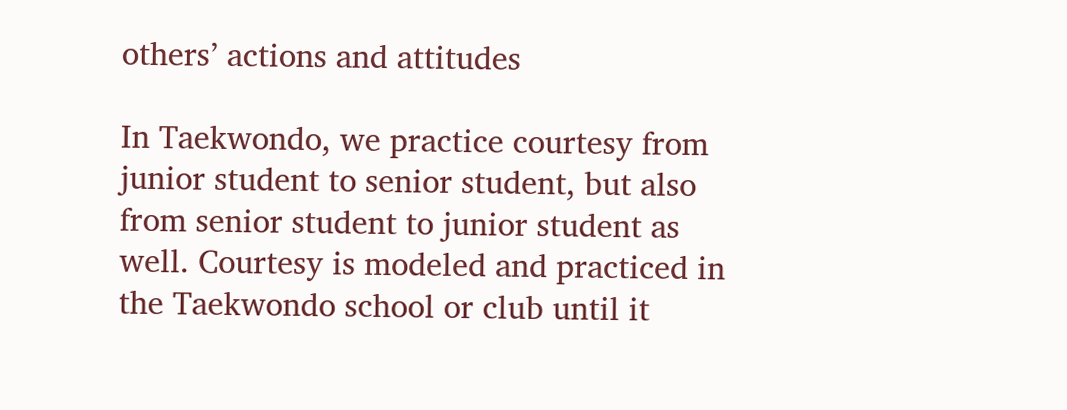others’ actions and attitudes

In Taekwondo, we practice courtesy from junior student to senior student, but also from senior student to junior student as well. Courtesy is modeled and practiced in the Taekwondo school or club until it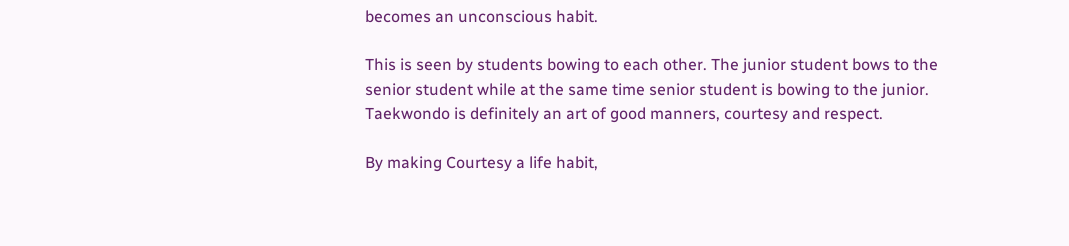becomes an unconscious habit.

This is seen by students bowing to each other. The junior student bows to the senior student while at the same time senior student is bowing to the junior. Taekwondo is definitely an art of good manners, courtesy and respect.

By making Courtesy a life habit,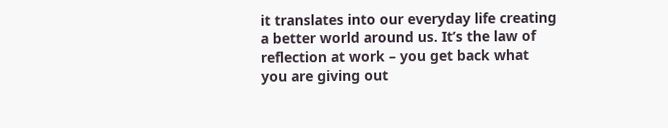it translates into our everyday life creating a better world around us. It’s the law of reflection at work – you get back what you are giving out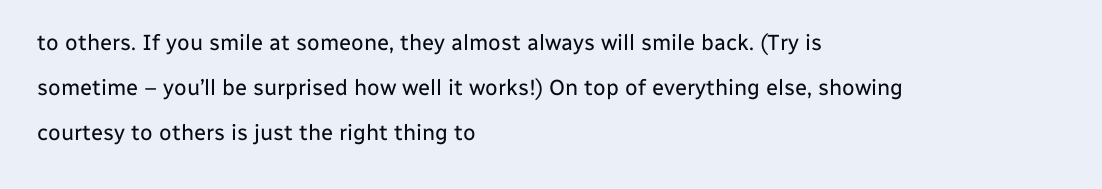to others. If you smile at someone, they almost always will smile back. (Try is sometime – you’ll be surprised how well it works!) On top of everything else, showing courtesy to others is just the right thing to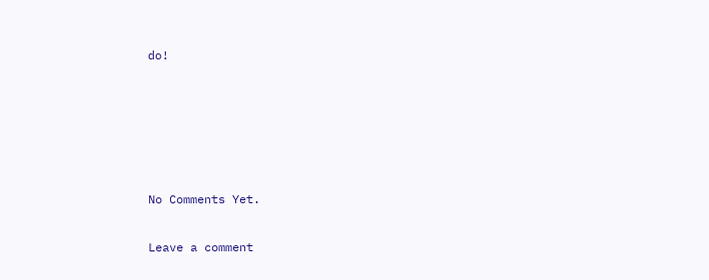do!





No Comments Yet.

Leave a comment